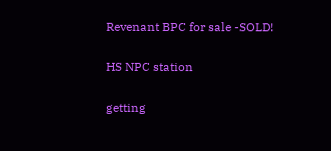Revenant BPC for sale -SOLD!

HS NPC station

getting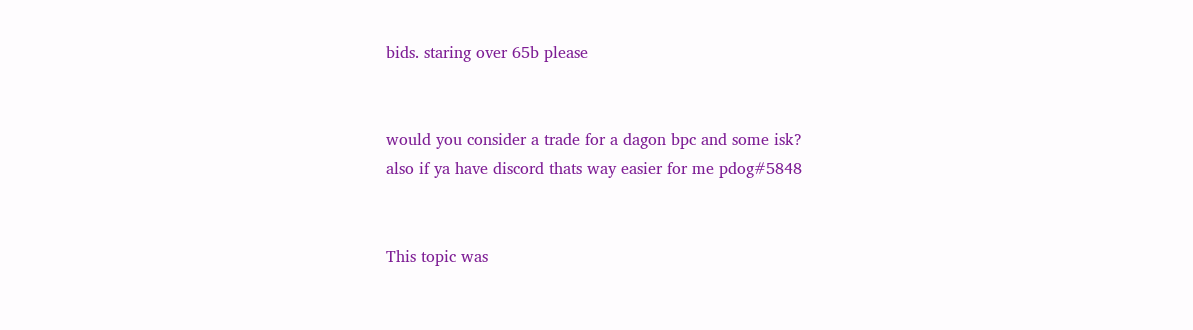bids. staring over 65b please


would you consider a trade for a dagon bpc and some isk?
also if ya have discord thats way easier for me pdog#5848


This topic was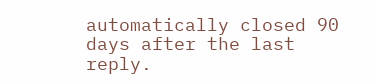automatically closed 90 days after the last reply.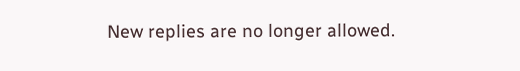New replies are no longer allowed.